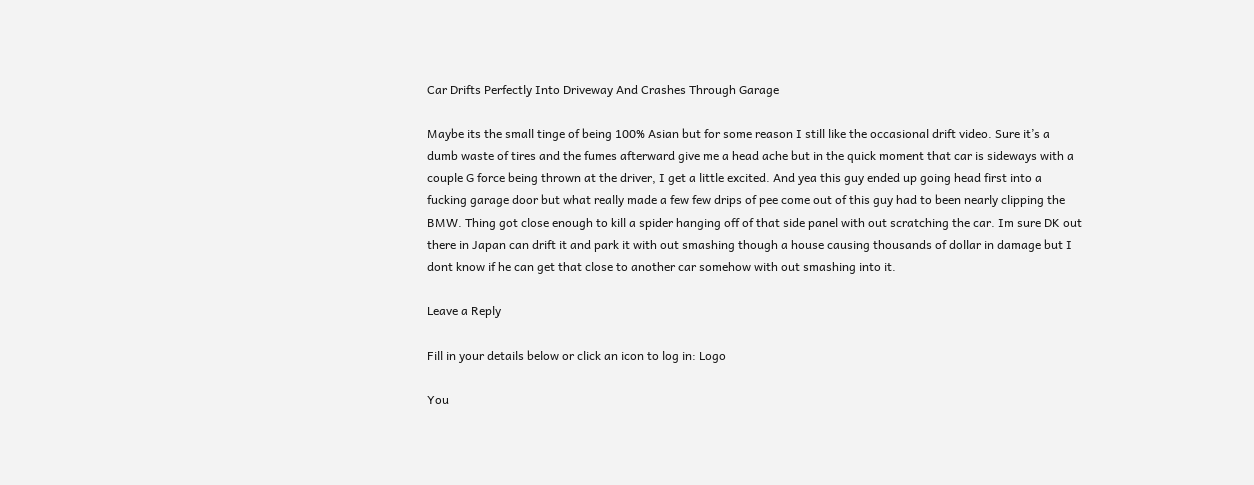Car Drifts Perfectly Into Driveway And Crashes Through Garage

Maybe its the small tinge of being 100% Asian but for some reason I still like the occasional drift video. Sure it’s a dumb waste of tires and the fumes afterward give me a head ache but in the quick moment that car is sideways with a couple G force being thrown at the driver, I get a little excited. And yea this guy ended up going head first into a fucking garage door but what really made a few few drips of pee come out of this guy had to been nearly clipping the BMW. Thing got close enough to kill a spider hanging off of that side panel with out scratching the car. Im sure DK out there in Japan can drift it and park it with out smashing though a house causing thousands of dollar in damage but I dont know if he can get that close to another car somehow with out smashing into it.

Leave a Reply

Fill in your details below or click an icon to log in: Logo

You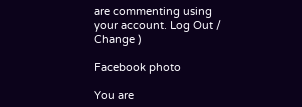are commenting using your account. Log Out /  Change )

Facebook photo

You are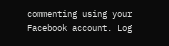commenting using your Facebook account. Log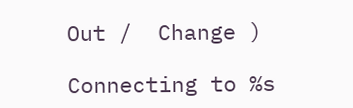Out /  Change )

Connecting to %s